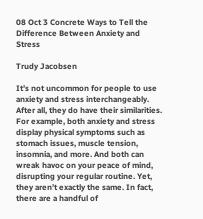08 Oct 3 Concrete Ways to Tell the Difference Between Anxiety and Stress

Trudy Jacobsen

It’s not uncommon for people to use anxiety and stress interchangeably. After all, they do have their similarities. For example, both anxiety and stress display physical symptoms such as stomach issues, muscle tension, insomnia, and more. And both can wreak havoc on your peace of mind, disrupting your regular routine. Yet, they aren’t exactly the same. In fact, there are a handful of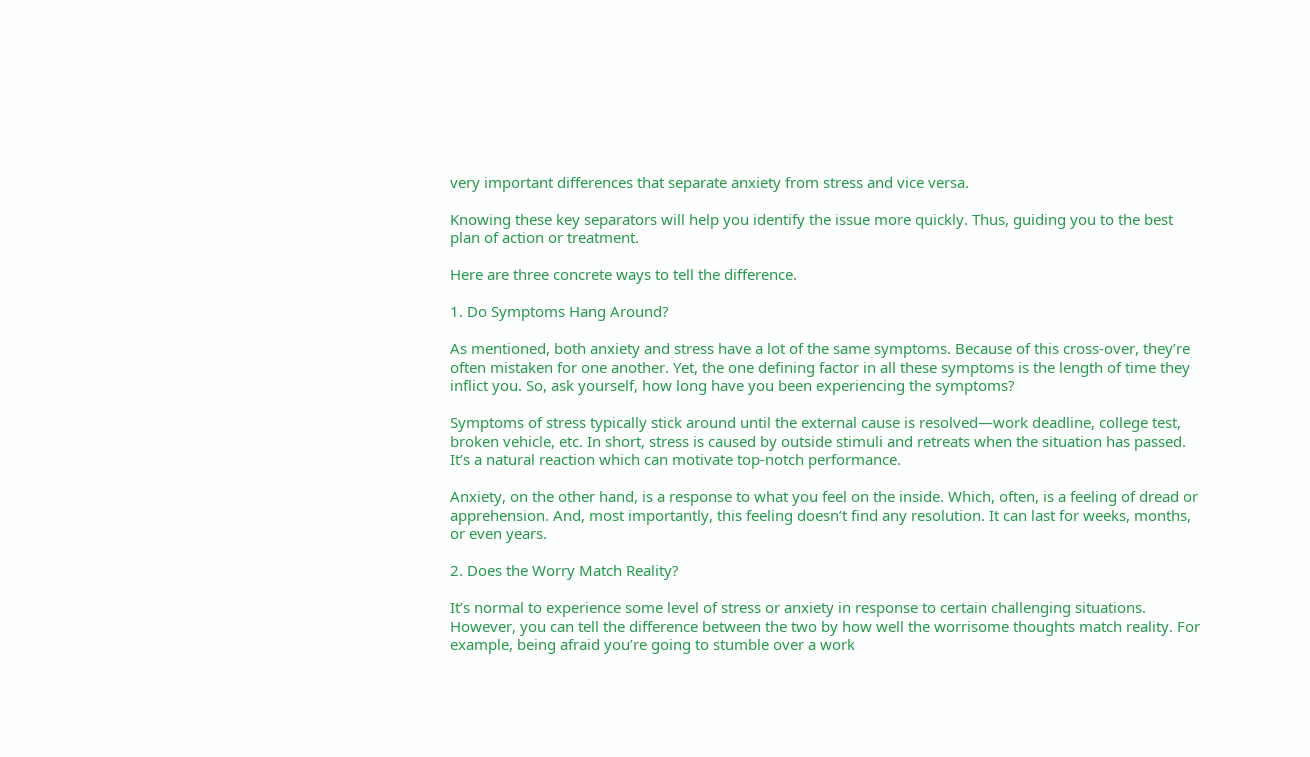very important differences that separate anxiety from stress and vice versa.

Knowing these key separators will help you identify the issue more quickly. Thus, guiding you to the best plan of action or treatment.

Here are three concrete ways to tell the difference.

1. Do Symptoms Hang Around?

As mentioned, both anxiety and stress have a lot of the same symptoms. Because of this cross-over, they’re often mistaken for one another. Yet, the one defining factor in all these symptoms is the length of time they inflict you. So, ask yourself, how long have you been experiencing the symptoms?

Symptoms of stress typically stick around until the external cause is resolved—work deadline, college test, broken vehicle, etc. In short, stress is caused by outside stimuli and retreats when the situation has passed. It’s a natural reaction which can motivate top-notch performance.

Anxiety, on the other hand, is a response to what you feel on the inside. Which, often, is a feeling of dread or apprehension. And, most importantly, this feeling doesn’t find any resolution. It can last for weeks, months, or even years.

2. Does the Worry Match Reality?

It’s normal to experience some level of stress or anxiety in response to certain challenging situations. However, you can tell the difference between the two by how well the worrisome thoughts match reality. For example, being afraid you’re going to stumble over a work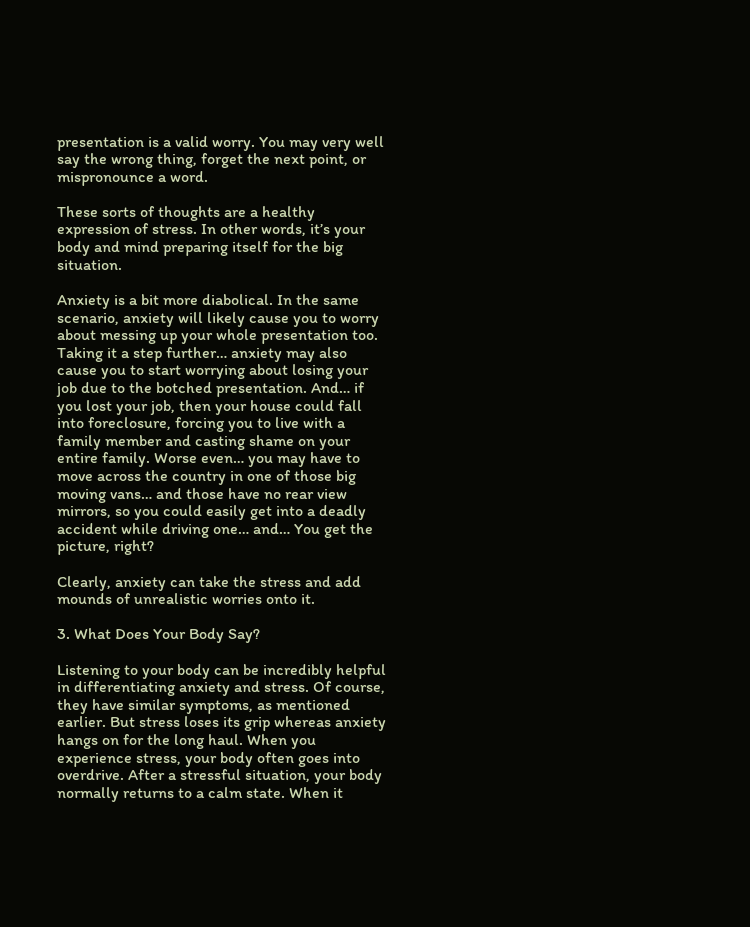presentation is a valid worry. You may very well say the wrong thing, forget the next point, or mispronounce a word.

These sorts of thoughts are a healthy expression of stress. In other words, it’s your body and mind preparing itself for the big situation.

Anxiety is a bit more diabolical. In the same scenario, anxiety will likely cause you to worry about messing up your whole presentation too. Taking it a step further… anxiety may also cause you to start worrying about losing your job due to the botched presentation. And… if you lost your job, then your house could fall into foreclosure, forcing you to live with a family member and casting shame on your entire family. Worse even… you may have to move across the country in one of those big moving vans… and those have no rear view mirrors, so you could easily get into a deadly accident while driving one… and… You get the picture, right?

Clearly, anxiety can take the stress and add mounds of unrealistic worries onto it.

3. What Does Your Body Say?

Listening to your body can be incredibly helpful in differentiating anxiety and stress. Of course, they have similar symptoms, as mentioned earlier. But stress loses its grip whereas anxiety hangs on for the long haul. When you experience stress, your body often goes into overdrive. After a stressful situation, your body normally returns to a calm state. When it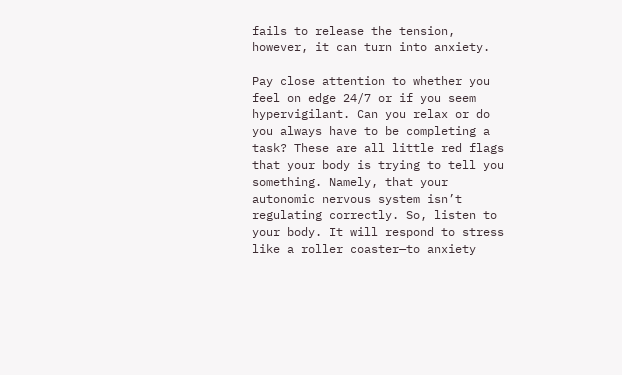fails to release the tension, however, it can turn into anxiety.

Pay close attention to whether you feel on edge 24/7 or if you seem hypervigilant. Can you relax or do you always have to be completing a task? These are all little red flags that your body is trying to tell you something. Namely, that your autonomic nervous system isn’t regulating correctly. So, listen to your body. It will respond to stress like a roller coaster—to anxiety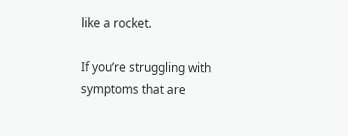like a rocket.

If you’re struggling with symptoms that are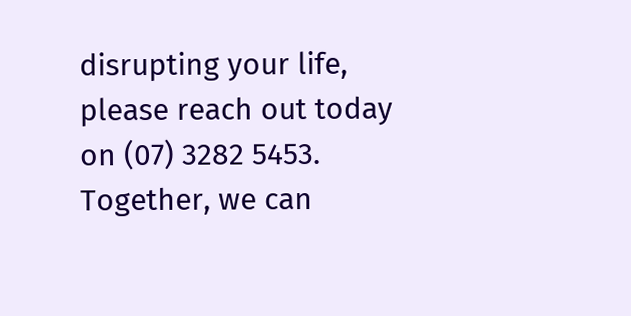disrupting your life, please reach out today on (07) 3282 5453. Together, we can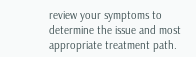review your symptoms to determine the issue and most appropriate treatment path.